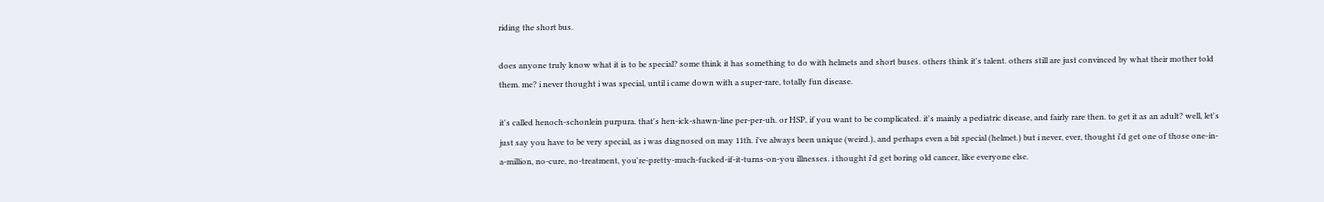riding the short bus.

does anyone truly know what it is to be special? some think it has something to do with helmets and short buses. others think it's talent. others still are just convinced by what their mother told them. me? i never thought i was special, until i came down with a super-rare, totally fun disease.

it's called henoch-schonlein purpura. that's hen-ick-shawn-line per-per-uh. or HSP, if you want to be complicated. it's mainly a pediatric disease, and fairly rare then. to get it as an adult? well, let's just say you have to be very special, as i was diagnosed on may 11th. i've always been unique (weird.), and perhaps even a bit special (helmet.) but i never, ever, thought i'd get one of those one-in-a-million, no-cure, no-treatment, you're-pretty-much-fucked-if-it-turns-on-you illnesses. i thought i'd get boring old cancer, like everyone else.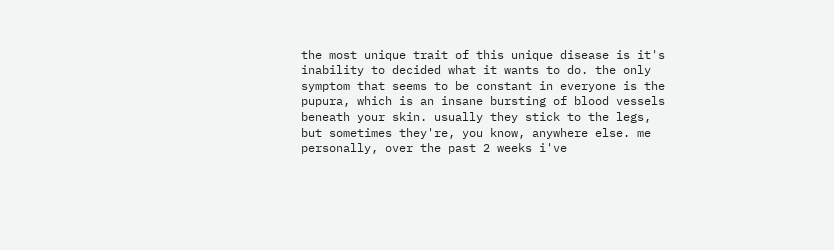the most unique trait of this unique disease is it's inability to decided what it wants to do. the only symptom that seems to be constant in everyone is the pupura, which is an insane bursting of blood vessels beneath your skin. usually they stick to the legs, but sometimes they're, you know, anywhere else. me personally, over the past 2 weeks i've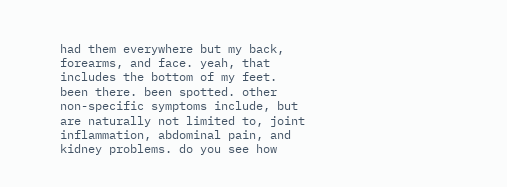had them everywhere but my back, forearms, and face. yeah, that includes the bottom of my feet. been there. been spotted. other non-specific symptoms include, but are naturally not limited to, joint inflammation, abdominal pain, and kidney problems. do you see how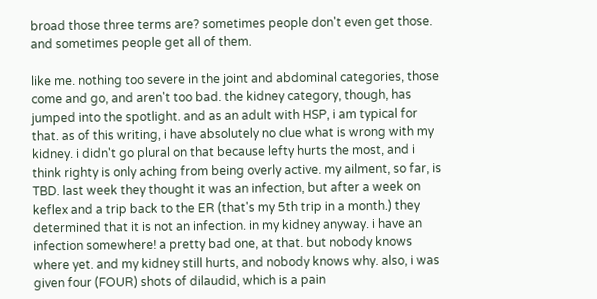broad those three terms are? sometimes people don't even get those. and sometimes people get all of them.

like me. nothing too severe in the joint and abdominal categories, those come and go, and aren't too bad. the kidney category, though, has jumped into the spotlight. and as an adult with HSP, i am typical for that. as of this writing, i have absolutely no clue what is wrong with my kidney. i didn't go plural on that because lefty hurts the most, and i think righty is only aching from being overly active. my ailment, so far, is TBD. last week they thought it was an infection, but after a week on keflex and a trip back to the ER (that's my 5th trip in a month.) they determined that it is not an infection. in my kidney anyway. i have an infection somewhere! a pretty bad one, at that. but nobody knows where yet. and my kidney still hurts, and nobody knows why. also, i was given four (FOUR) shots of dilaudid, which is a pain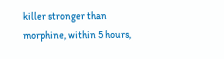killer stronger than morphine, within 5 hours,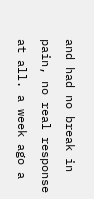and had no break in pain, no real response at all. a week ago a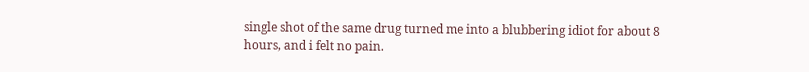single shot of the same drug turned me into a blubbering idiot for about 8 hours, and i felt no pain.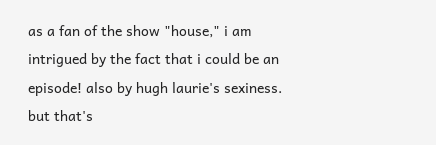as a fan of the show "house," i am intrigued by the fact that i could be an episode! also by hugh laurie's sexiness. but that's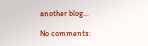another blog...

No comments: